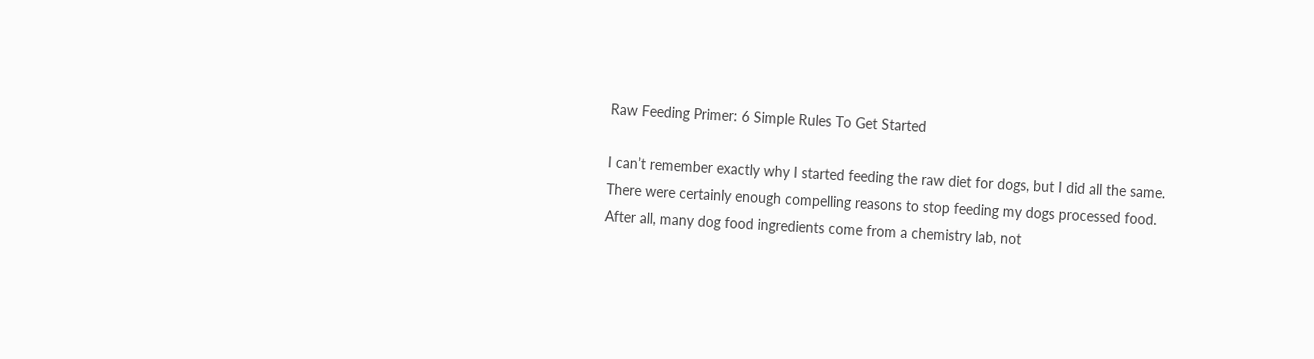Raw Feeding Primer: 6 Simple Rules To Get Started

I can’t remember exactly why I started feeding the raw diet for dogs, but I did all the same. There were certainly enough compelling reasons to stop feeding my dogs processed food. After all, many dog food ingredients come from a chemistry lab, not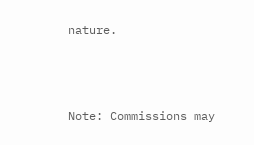nature.



Note: Commissions may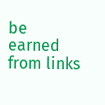be earned from links